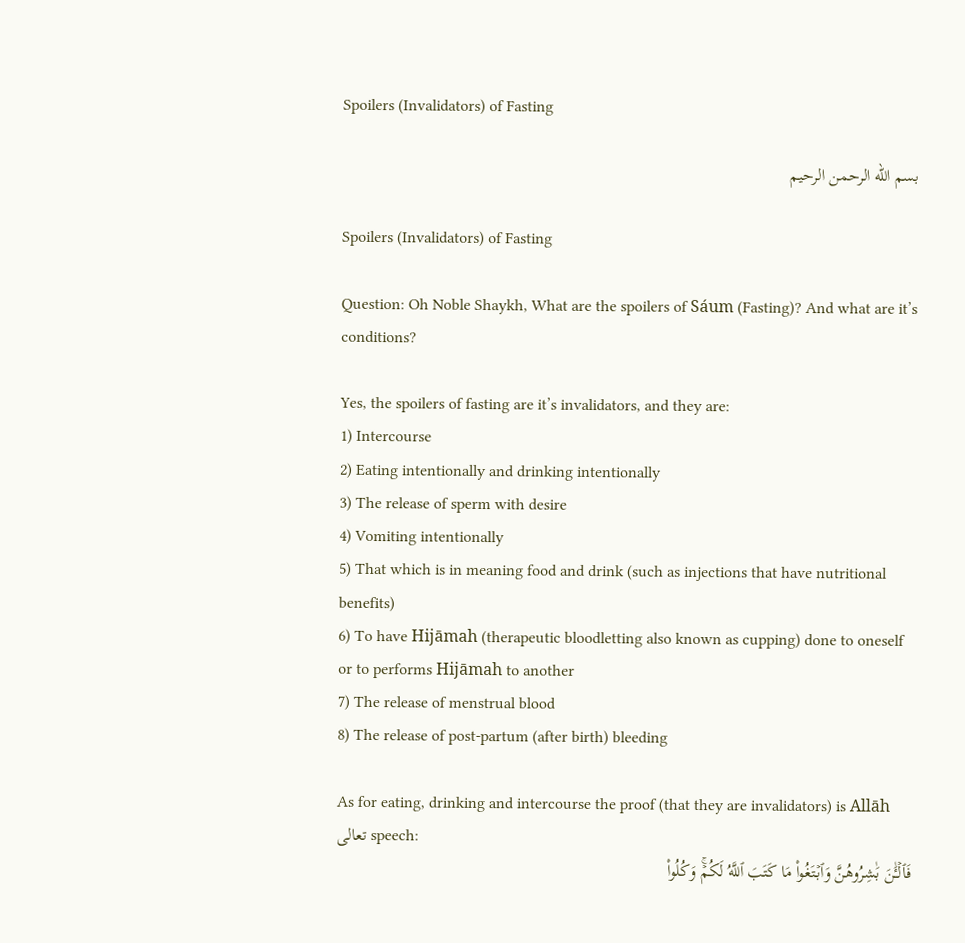Spoilers (Invalidators) of Fasting

بسم الله الرحمن الرحيم

Spoilers (Invalidators) of Fasting

Question: Oh Noble Shaykh, What are the spoilers of Sáum (Fasting)? And what are it’s conditions?

Yes, the spoilers of fasting are it’s invalidators, and they are:
1) Intercourse
2) Eating intentionally and drinking intentionally
3) The release of sperm with desire
4) Vomiting intentionally
5) That which is in meaning food and drink (such as injections that have nutritional benefits)
6) To have Hijāmah (therapeutic bloodletting also known as cupping) done to oneself or to performs Hijāmah to another
7) The release of menstrual blood
8) The release of post-partum (after birth) bleeding

As for eating, drinking and intercourse the proof (that they are invalidators) is Allāh تعالى speech:
فَٱلۡـَٰٔنَ بَٰشِرُوهُنَّ وَٱبۡتَغُواْ مَا كَتَبَ ٱللَّهُ لَكُمۡۚ وَكُلُواْ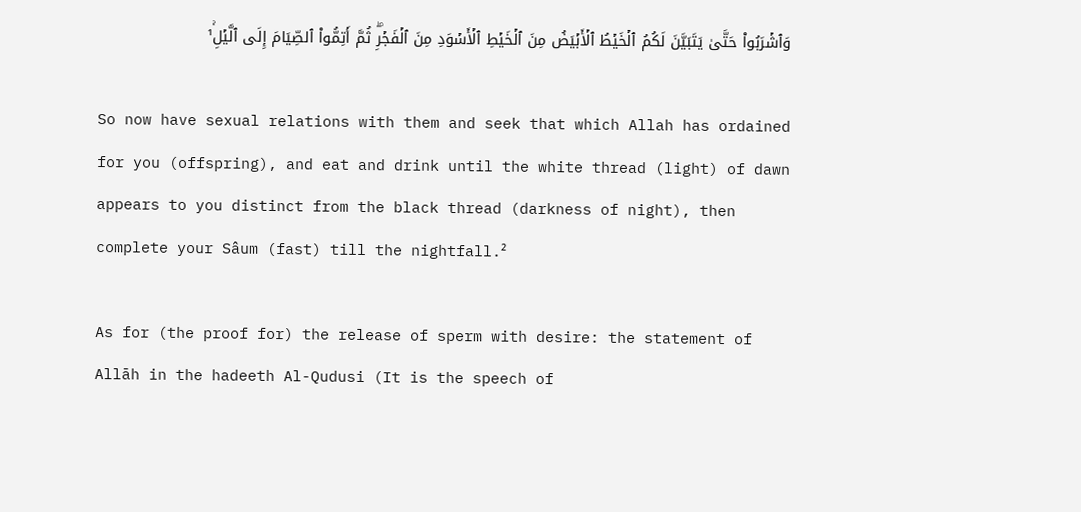وَٱشۡرَبُواْ حَتَّىٰ يَتَبَيَّنَ لَكُمُ ٱلۡخَيۡطُ ٱلۡأَبۡيَضُ مِنَ ٱلۡخَيۡطِ ٱلۡأَسۡوَدِ مِنَ ٱلۡفَجۡرِۖ ثُمَّ أَتِمُّواْ ٱلصِّيَامَ إِلَى ٱلَّيۡلِۚ¹

So now have sexual relations with them and seek that which Allah has ordained for you (offspring), and eat and drink until the white thread (light) of dawn appears to you distinct from the black thread (darkness of night), then complete your Sâum (fast) till the nightfall.²

As for (the proof for) the release of sperm with desire: the statement of Allāh in the hadeeth Al-Qudusi (It is the speech of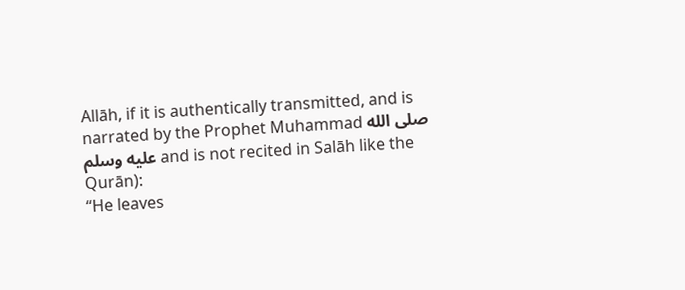Allāh, if it is authentically transmitted, and is narrated by the Prophet Muhammad صلى الله عليه وسلم and is not recited in Salāh like the Qurān):
“He leaves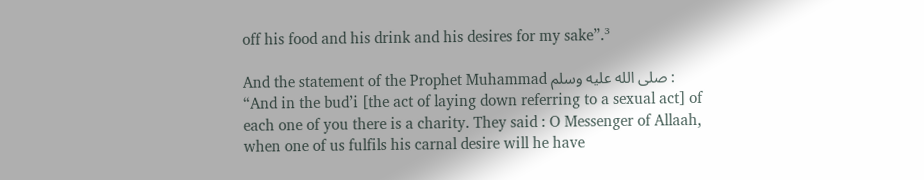off his food and his drink and his desires for my sake”.³

And the statement of the Prophet Muhammad صلى الله عليه وسلم :
“And in the bud’i [the act of laying down referring to a sexual act] of each one of you there is a charity. They said : O Messenger of Allaah, when one of us fulfils his carnal desire will he have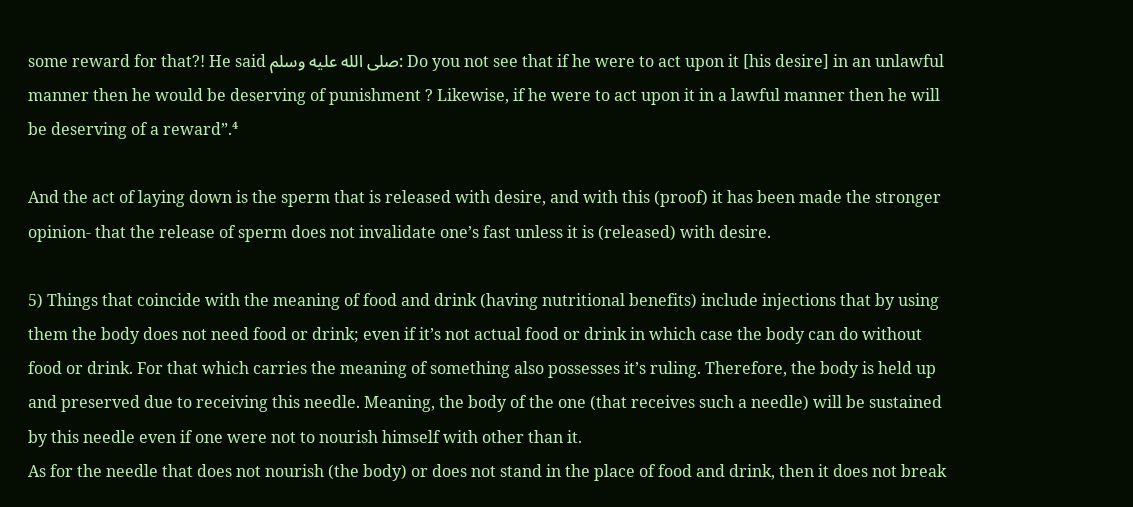some reward for that?! He said صلى الله عليه وسلم: Do you not see that if he were to act upon it [his desire] in an unlawful manner then he would be deserving of punishment ? Likewise, if he were to act upon it in a lawful manner then he will be deserving of a reward”.⁴

And the act of laying down is the sperm that is released with desire, and with this (proof) it has been made the stronger opinion- that the release of sperm does not invalidate one’s fast unless it is (released) with desire.

5) Things that coincide with the meaning of food and drink (having nutritional benefits) include injections that by using them the body does not need food or drink; even if it’s not actual food or drink in which case the body can do without food or drink. For that which carries the meaning of something also possesses it’s ruling. Therefore, the body is held up and preserved due to receiving this needle. Meaning, the body of the one (that receives such a needle) will be sustained by this needle even if one were not to nourish himself with other than it.
As for the needle that does not nourish (the body) or does not stand in the place of food and drink, then it does not break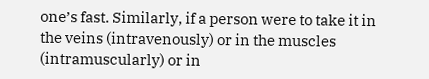one’s fast. Similarly, if a person were to take it in the veins (intravenously) or in the muscles (intramuscularly) or in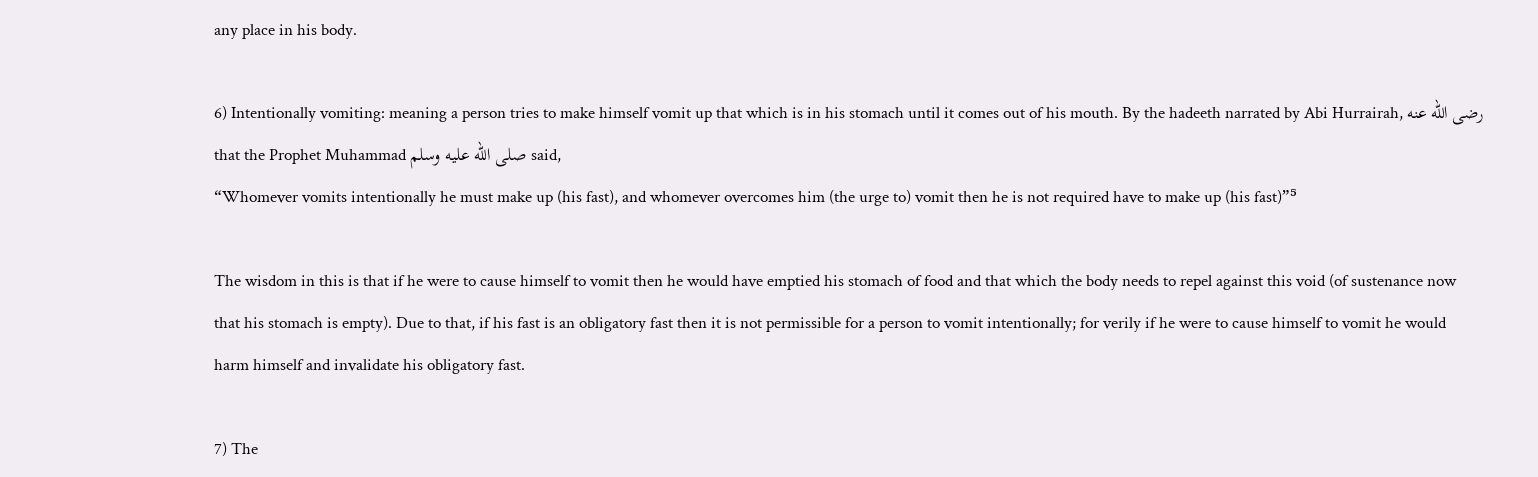any place in his body.

6) Intentionally vomiting: meaning a person tries to make himself vomit up that which is in his stomach until it comes out of his mouth. By the hadeeth narrated by Abi Hurrairah, رضى الله عنه that the Prophet Muhammad صلى الله عليه وسلم said,
“Whomever vomits intentionally he must make up (his fast), and whomever overcomes him (the urge to) vomit then he is not required have to make up (his fast)”⁵

The wisdom in this is that if he were to cause himself to vomit then he would have emptied his stomach of food and that which the body needs to repel against this void (of sustenance now that his stomach is empty). Due to that, if his fast is an obligatory fast then it is not permissible for a person to vomit intentionally; for verily if he were to cause himself to vomit he would harm himself and invalidate his obligatory fast.

7) The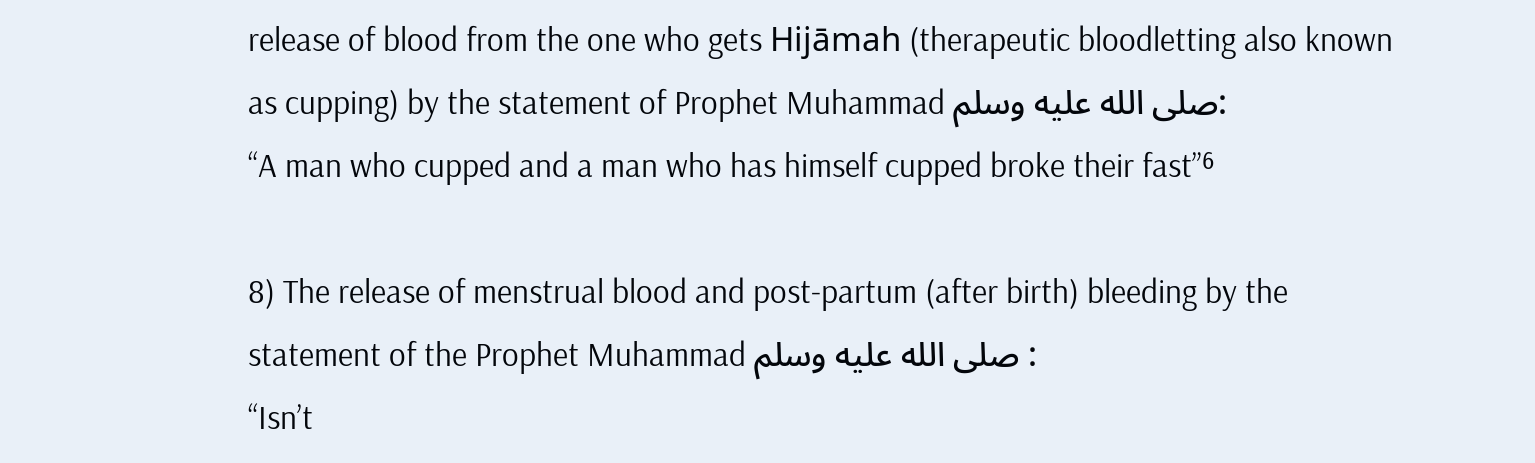release of blood from the one who gets Hijāmah (therapeutic bloodletting also known as cupping) by the statement of Prophet Muhammad صلى الله عليه وسلم:
“A man who cupped and a man who has himself cupped broke their fast”⁶

8) The release of menstrual blood and post-partum (after birth) bleeding by the statement of the Prophet Muhammad صلى الله عليه وسلم :
“Isn’t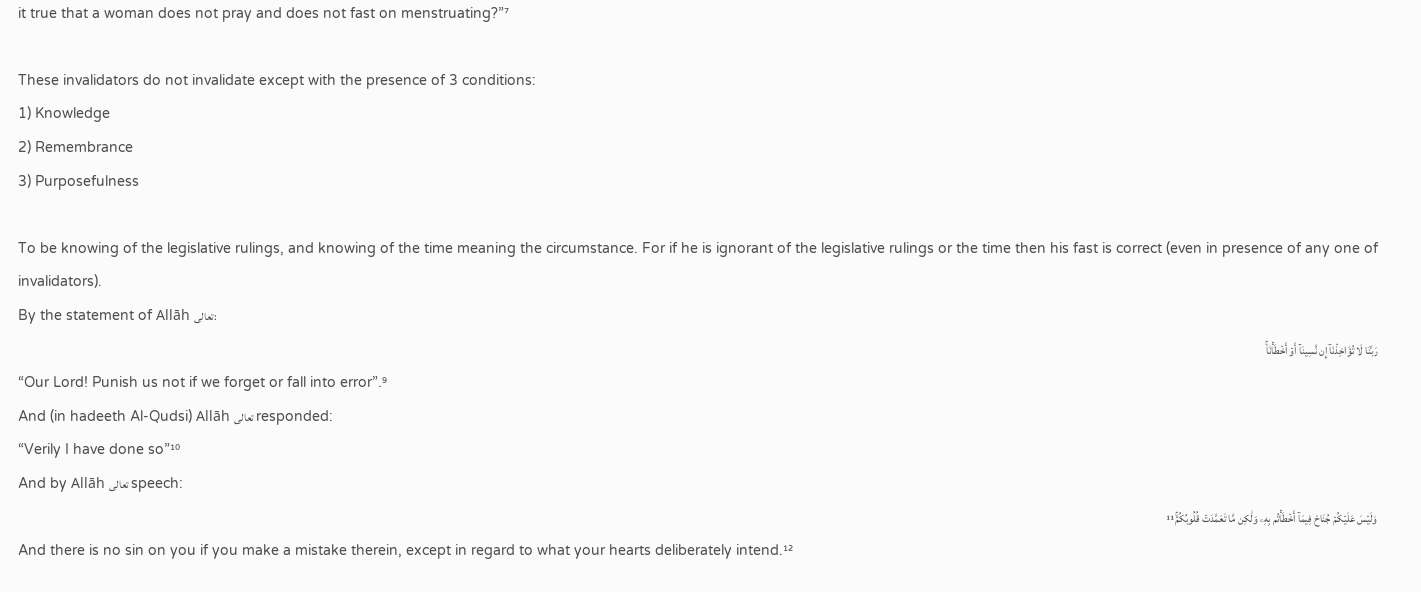it true that a woman does not pray and does not fast on menstruating?”⁷

These invalidators do not invalidate except with the presence of 3 conditions:
1) Knowledge
2) Remembrance
3) Purposefulness

To be knowing of the legislative rulings, and knowing of the time meaning the circumstance. For if he is ignorant of the legislative rulings or the time then his fast is correct (even in presence of any one of invalidators).
By the statement of Allāh تعالى:
رَبَّنَا لَا تُؤَاخِذۡنَآ إِن نَّسِينَآ أَوۡ أَخۡطَأۡنَاۚ
“Our Lord! Punish us not if we forget or fall into error”.⁹
And (in hadeeth Al-Qudsi) Allāh تعالى responded:
“Verily I have done so”¹⁰
And by Allāh تعالى speech:
وَلَيۡسَ عَلَيۡكُمۡ جُنَاحٞ فِيمَآ أَخۡطَأۡتُم بِهِۦ وَلَٰكِن مَّا تَعَمَّدَتۡ قُلُوبُكُمۡۚ¹¹
And there is no sin on you if you make a mistake therein, except in regard to what your hearts deliberately intend.¹²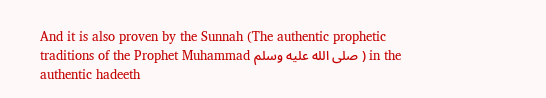And it is also proven by the Sunnah (The authentic prophetic traditions of the Prophet Muhammad صلى الله عليه وسلم ) in the authentic hadeeth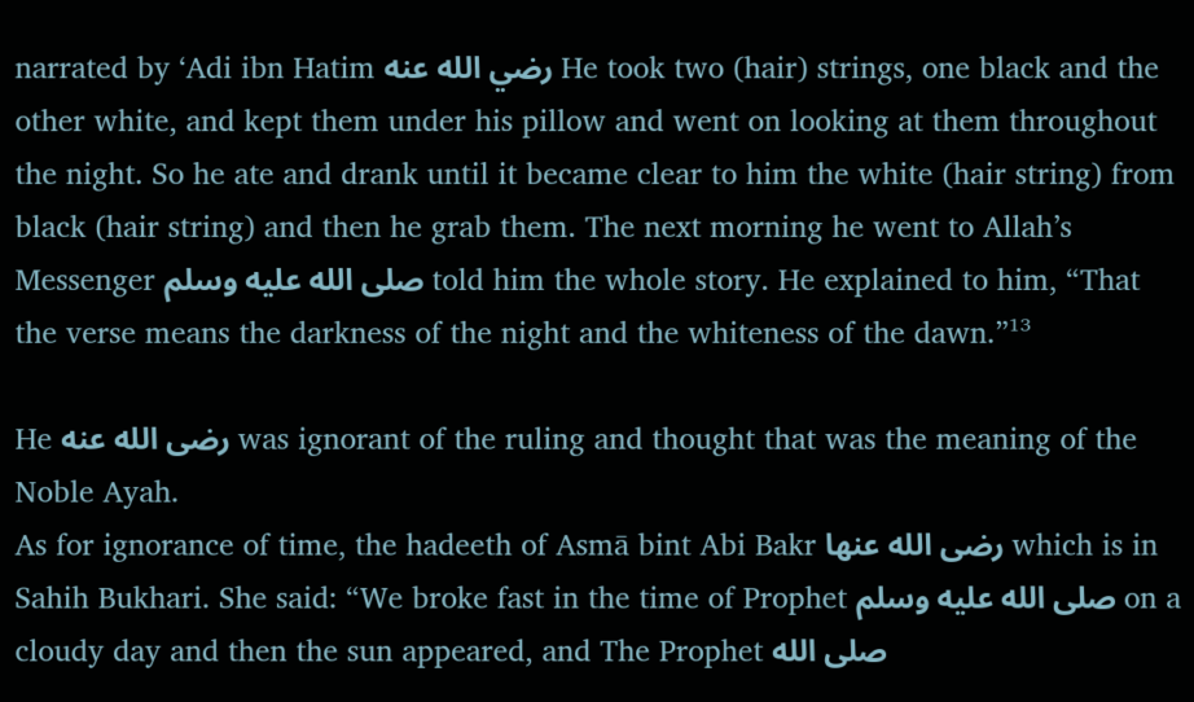narrated by ‘Adi ibn Hatim رضي الله عنه He took two (hair) strings, one black and the other white, and kept them under his pillow and went on looking at them throughout the night. So he ate and drank until it became clear to him the white (hair string) from black (hair string) and then he grab them. The next morning he went to Allah’s Messenger صلى الله عليه وسلم told him the whole story. He explained to him, “That the verse means the darkness of the night and the whiteness of the dawn.”¹³

He رضى الله عنه was ignorant of the ruling and thought that was the meaning of the Noble Ayah.
As for ignorance of time, the hadeeth of Asmā bint Abi Bakr رضى الله عنها which is in Sahih Bukhari. She said: “We broke fast in the time of Prophet صلى الله عليه وسلم on a cloudy day and then the sun appeared, and The Prophet صلى الله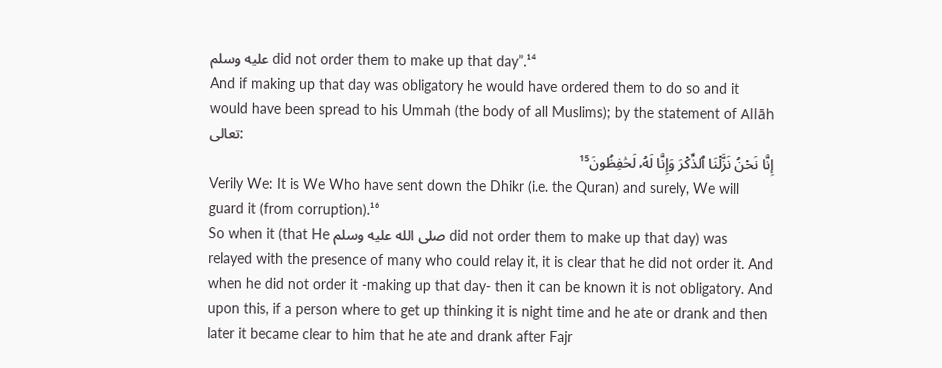عليه وسلم did not order them to make up that day”.¹⁴
And if making up that day was obligatory he would have ordered them to do so and it would have been spread to his Ummah (the body of all Muslims); by the statement of Allāh تعالى:
إِنَّا نَحۡنُ نَزَّلۡنَا ٱلذِّكۡرَ وَإِنَّا لَهُۥ لَحَٰفِظُونَ¹⁵
Verily We: It is We Who have sent down the Dhikr (i.e. the Quran) and surely, We will guard it (from corruption).¹⁶
So when it (that He صلى الله عليه وسلم did not order them to make up that day) was relayed with the presence of many who could relay it, it is clear that he did not order it. And when he did not order it -making up that day- then it can be known it is not obligatory. And upon this, if a person where to get up thinking it is night time and he ate or drank and then later it became clear to him that he ate and drank after Fajr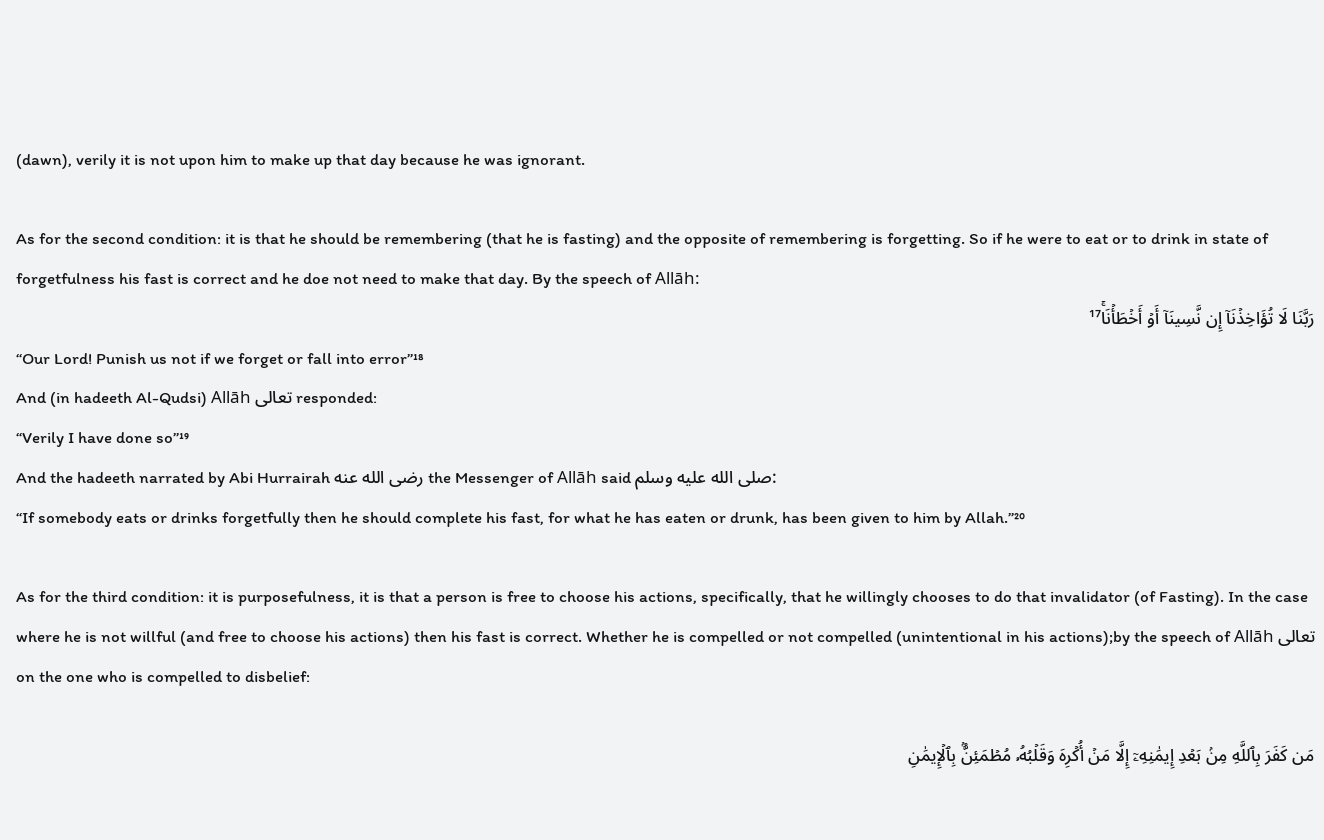(dawn), verily it is not upon him to make up that day because he was ignorant.

As for the second condition: it is that he should be remembering (that he is fasting) and the opposite of remembering is forgetting. So if he were to eat or to drink in state of forgetfulness his fast is correct and he doe not need to make that day. By the speech of Allāh:
رَبَّنَا لَا تُؤَاخِذۡنَآ إِن نَّسِينَآ أَوۡ أَخۡطَأۡنَاۚ¹⁷
“Our Lord! Punish us not if we forget or fall into error”¹⁸
And (in hadeeth Al-Qudsi) Allāh تعالى responded:
“Verily I have done so”¹⁹
And the hadeeth narrated by Abi Hurrairah رضى الله عنه the Messenger of Allāh said صلى الله عليه وسلم:
“If somebody eats or drinks forgetfully then he should complete his fast, for what he has eaten or drunk, has been given to him by Allah.”²⁰

As for the third condition: it is purposefulness, it is that a person is free to choose his actions, specifically, that he willingly chooses to do that invalidator (of Fasting). In the case where he is not willful (and free to choose his actions) then his fast is correct. Whether he is compelled or not compelled (unintentional in his actions);by the speech of Allāh تعالى on the one who is compelled to disbelief:

مَن كَفَرَ بِٱللَّهِ مِنۢ بَعۡدِ إِيمَٰنِهِۦٓ إِلَّا مَنۡ أُكۡرِهَ وَقَلۡبُهُۥ مُطۡمَئِنُّۢ بِٱلۡإِيمَٰنِ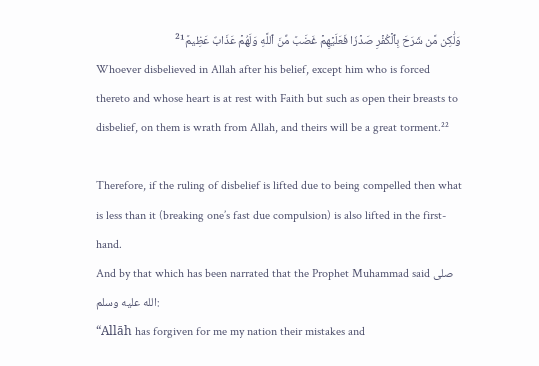وَلَٰكِن مَّن شَرَحَ بِٱلۡكُفۡرِ صَدۡرٗا فَعَلَيۡهِمۡ غَضَبٞ مِّنَ ٱللَّهِ وَلَهُمۡ عَذَابٌ عَظِيمٞ²¹
Whoever disbelieved in Allah after his belief, except him who is forced thereto and whose heart is at rest with Faith but such as open their breasts to disbelief, on them is wrath from Allah, and theirs will be a great torment.²²

Therefore, if the ruling of disbelief is lifted due to being compelled then what is less than it (breaking one’s fast due compulsion) is also lifted in the first-hand.
And by that which has been narrated that the Prophet Muhammad said صلى الله عليه وسلم:
“Allāh has forgiven for me my nation their mistakes and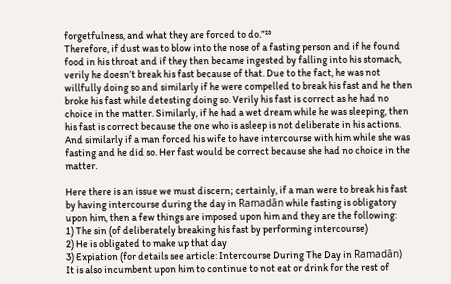forgetfulness, and what they are forced to do.”²³
Therefore, if dust was to blow into the nose of a fasting person and if he found food in his throat and if they then became ingested by falling into his stomach, verily he doesn’t break his fast because of that. Due to the fact, he was not willfully doing so and similarly if he were compelled to break his fast and he then broke his fast while detesting doing so. Verily his fast is correct as he had no choice in the matter. Similarly, if he had a wet dream while he was sleeping, then his fast is correct because the one who is asleep is not deliberate in his actions. And similarly if a man forced his wife to have intercourse with him while she was fasting and he did so. Her fast would be correct because she had no choice in the matter.

Here there is an issue we must discern; certainly, if a man were to break his fast by having intercourse during the day in Ramadān while fasting is obligatory upon him, then a few things are imposed upon him and they are the following:
1) The sin (of deliberately breaking his fast by performing intercourse)
2) He is obligated to make up that day
3) Expiation (for details see article: Intercourse During The Day in Ramadān)
It is also incumbent upon him to continue to not eat or drink for the rest of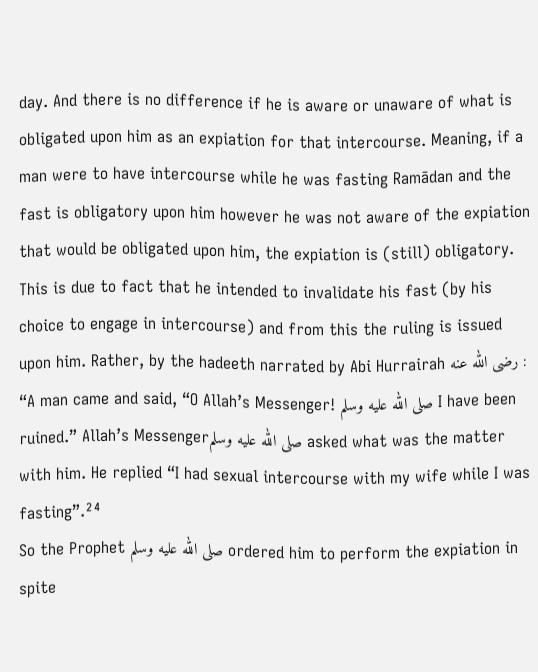day. And there is no difference if he is aware or unaware of what is obligated upon him as an expiation for that intercourse. Meaning, if a man were to have intercourse while he was fasting Ramādan and the fast is obligatory upon him however he was not aware of the expiation that would be obligated upon him, the expiation is (still) obligatory. This is due to fact that he intended to invalidate his fast (by his choice to engage in intercourse) and from this the ruling is issued upon him. Rather, by the hadeeth narrated by Abi Hurrairah رضى الله عنه :
“A man came and said, “O Allah’s Messenger! صلى الله عليه وسلم I have been ruined.” Allah’s Messengerصلى الله عليه وسلم asked what was the matter with him. He replied “I had sexual intercourse with my wife while I was fasting”.²⁴
So the Prophet صلى الله عليه وسلم ordered him to perform the expiation in spite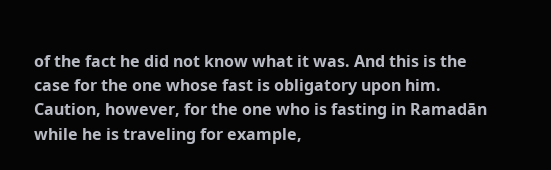of the fact he did not know what it was. And this is the case for the one whose fast is obligatory upon him.
Caution, however, for the one who is fasting in Ramadān while he is traveling for example,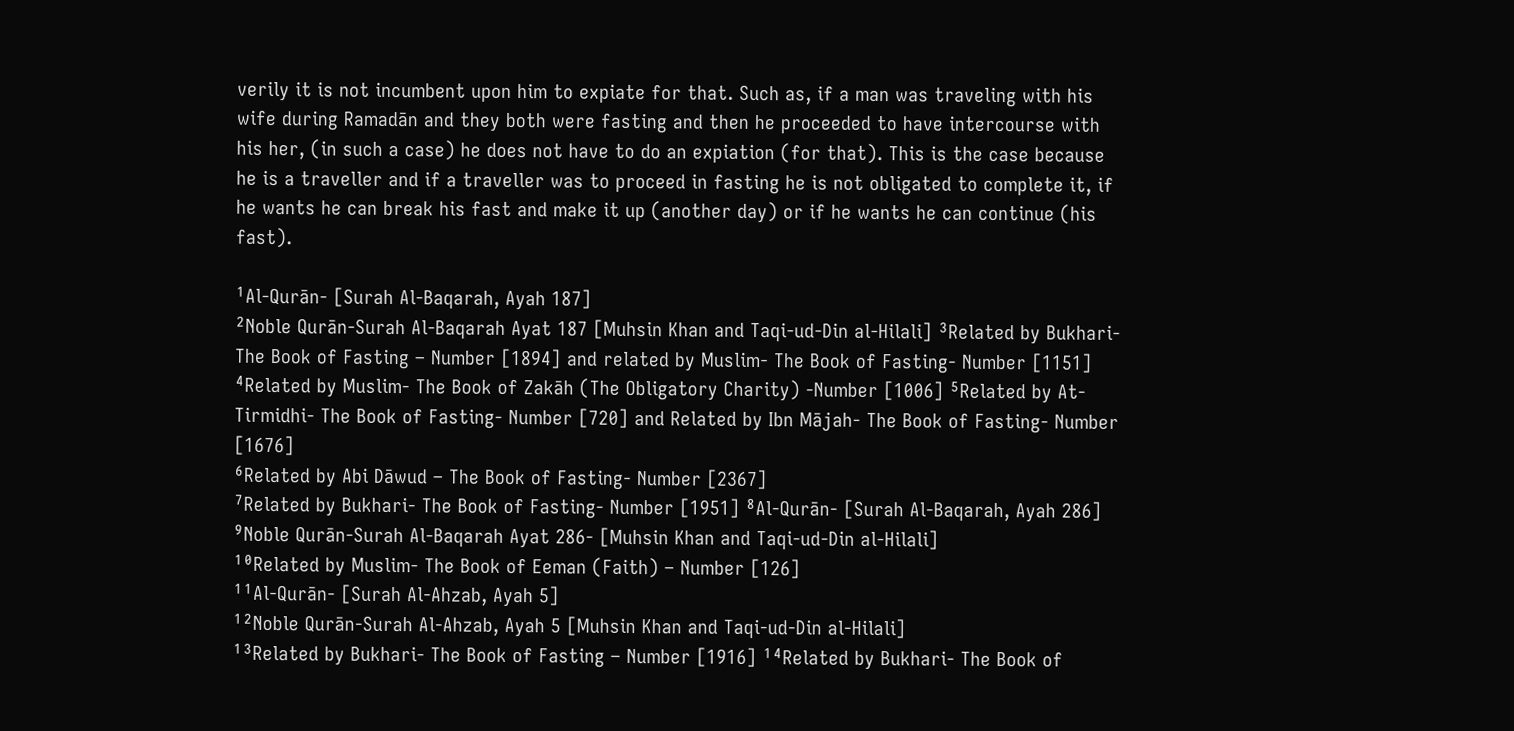verily it is not incumbent upon him to expiate for that. Such as, if a man was traveling with his wife during Ramadān and they both were fasting and then he proceeded to have intercourse with his her, (in such a case) he does not have to do an expiation (for that). This is the case because he is a traveller and if a traveller was to proceed in fasting he is not obligated to complete it, if he wants he can break his fast and make it up (another day) or if he wants he can continue (his fast).

¹Al-Qurān- [Surah Al-Baqarah, Ayah 187]
²Noble Qurān-Surah Al-Baqarah Ayat 187 [Muhsin Khan and Taqi-ud-Din al-Hilali] ³Related by Bukhari- The Book of Fasting – Number [1894] and related by Muslim- The Book of Fasting- Number [1151]
⁴Related by Muslim- The Book of Zakāh (The Obligatory Charity) -Number [1006] ⁵Related by At-Tirmidhi- The Book of Fasting- Number [720] and Related by Ibn Mājah- The Book of Fasting- Number [1676]
⁶Related by Abi Dāwud – The Book of Fasting- Number [2367]
⁷Related by Bukhari- The Book of Fasting- Number [1951] ⁸Al-Qurān- [Surah Al-Baqarah, Ayah 286]
⁹Noble Qurān-Surah Al-Baqarah Ayat 286- [Muhsin Khan and Taqi-ud-Din al-Hilali]
¹⁰Related by Muslim- The Book of Eeman (Faith) – Number [126]
¹¹Al-Qurān- [Surah Al-Ahzab, Ayah 5]
¹²Noble Qurān-Surah Al-Ahzab, Ayah 5 [Muhsin Khan and Taqi-ud-Din al-Hilali]
¹³Related by Bukhari- The Book of Fasting – Number [1916] ¹⁴Related by Bukhari- The Book of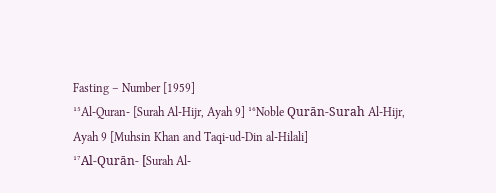Fasting – Number [1959]
¹⁵Al-Quran- [Surah Al-Hijr, Ayah 9] ¹⁶Noble Qurān-Surah Al-Hijr, Ayah 9 [Muhsin Khan and Taqi-ud-Din al-Hilali]
¹⁷Al-Qurān- [Surah Al-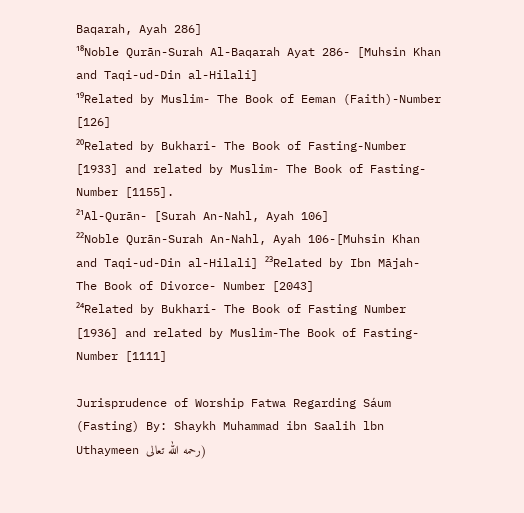Baqarah, Ayah 286]
¹⁸Noble Qurān-Surah Al-Baqarah Ayat 286- [Muhsin Khan and Taqi-ud-Din al-Hilali]
¹⁹Related by Muslim- The Book of Eeman (Faith)-Number [126]
²⁰Related by Bukhari- The Book of Fasting-Number [1933] and related by Muslim- The Book of Fasting-Number [1155].
²¹Al-Qurān- [Surah An-Nahl, Ayah 106]
²²Noble Qurān-Surah An-Nahl, Ayah 106-[Muhsin Khan and Taqi-ud-Din al-Hilali] ²³Related by Ibn Mājah- The Book of Divorce- Number [2043]
²⁴Related by Bukhari- The Book of Fasting Number [1936] and related by Muslim-The Book of Fasting- Number [1111]

Jurisprudence of Worship Fatwa Regarding Sáum (Fasting) By: Shaykh Muhammad ibn Saalih lbn Uthaymeen رحمه الله تعالى)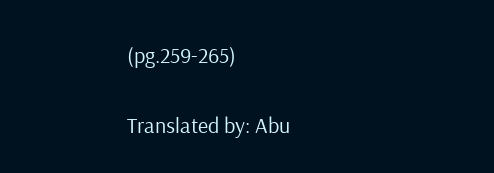(pg.259-265)

Translated by: Abu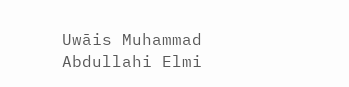Uwāis Muhammad Abdullahi Elmi